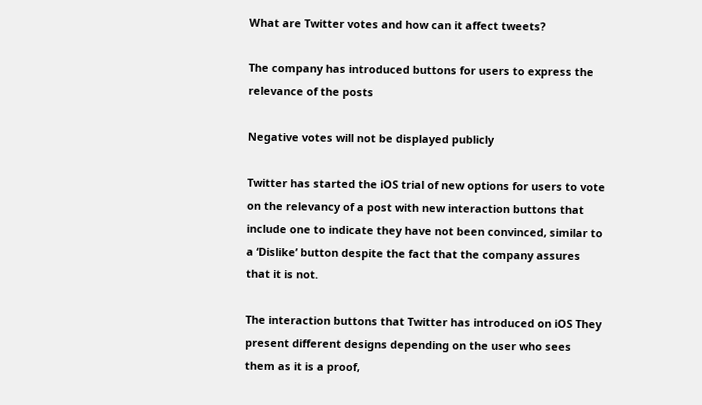What are Twitter votes and how can it affect tweets?

The company has introduced buttons for users to express the relevance of the posts

Negative votes will not be displayed publicly

Twitter has started the iOS trial of new options for users to vote on the relevancy of a post with new interaction buttons that include one to indicate they have not been convinced, similar to a ‘Dislike’ button despite the fact that the company assures that it is not.

The interaction buttons that Twitter has introduced on iOS They present different designs depending on the user who sees them as it is a proof,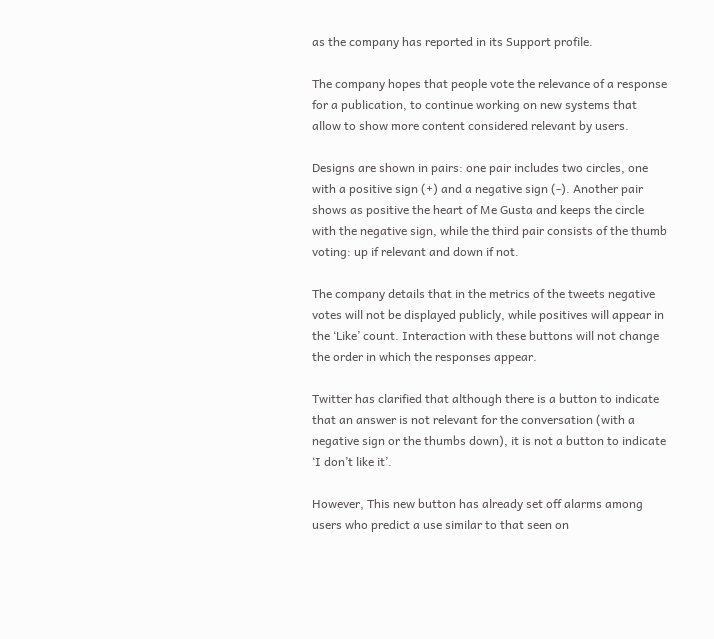as the company has reported in its Support profile.

The company hopes that people vote the relevance of a response for a publication, to continue working on new systems that allow to show more content considered relevant by users.

Designs are shown in pairs: one pair includes two circles, one with a positive sign (+) and a negative sign (-). Another pair shows as positive the heart of Me Gusta and keeps the circle with the negative sign, while the third pair consists of the thumb voting: up if relevant and down if not.

The company details that in the metrics of the tweets negative votes will not be displayed publicly, while positives will appear in the ‘Like’ count. Interaction with these buttons will not change the order in which the responses appear.

Twitter has clarified that although there is a button to indicate that an answer is not relevant for the conversation (with a negative sign or the thumbs down), it is not a button to indicate ‘I don’t like it’.

However, This new button has already set off alarms among users who predict a use similar to that seen on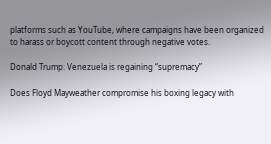platforms such as YouTube, where campaigns have been organized to harass or boycott content through negative votes.

Donald Trump: Venezuela is regaining “supremacy”

Does Floyd Mayweather compromise his boxing legacy with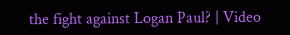the fight against Logan Paul? | Video